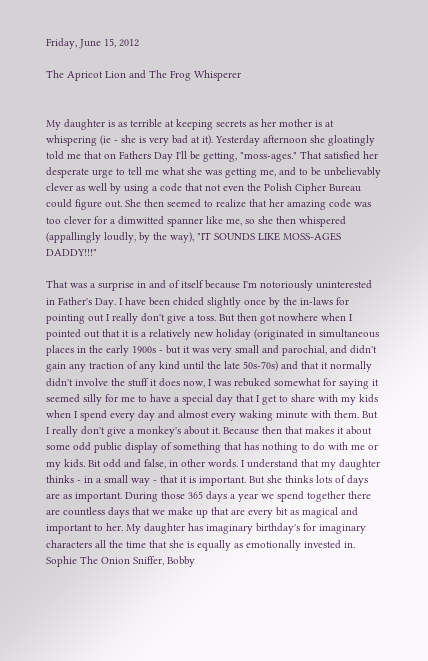Friday, June 15, 2012

The Apricot Lion and The Frog Whisperer


My daughter is as terrible at keeping secrets as her mother is at whispering (ie - she is very bad at it). Yesterday afternoon she gloatingly told me that on Fathers Day I'll be getting, "moss-ages." That satisfied her desperate urge to tell me what she was getting me, and to be unbelievably clever as well by using a code that not even the Polish Cipher Bureau could figure out. She then seemed to realize that her amazing code was too clever for a dimwitted spanner like me, so she then whispered (appallingly loudly, by the way), "IT SOUNDS LIKE MOSS-AGES DADDY!!!"

That was a surprise in and of itself because I'm notoriously uninterested in Father's Day. I have been chided slightly once by the in-laws for pointing out I really don't give a toss. But then got nowhere when I pointed out that it is a relatively new holiday (originated in simultaneous places in the early 1900s - but it was very small and parochial, and didn't gain any traction of any kind until the late 50s-70s) and that it normally didn't involve the stuff it does now, I was rebuked somewhat for saying it seemed silly for me to have a special day that I get to share with my kids when I spend every day and almost every waking minute with them. But I really don't give a monkey's about it. Because then that makes it about some odd public display of something that has nothing to do with me or my kids. Bit odd and false, in other words. I understand that my daughter thinks - in a small way - that it is important. But she thinks lots of days are as important. During those 365 days a year we spend together there are countless days that we make up that are every bit as magical and important to her. My daughter has imaginary birthday's for imaginary characters all the time that she is equally as emotionally invested in. Sophie The Onion Sniffer, Bobby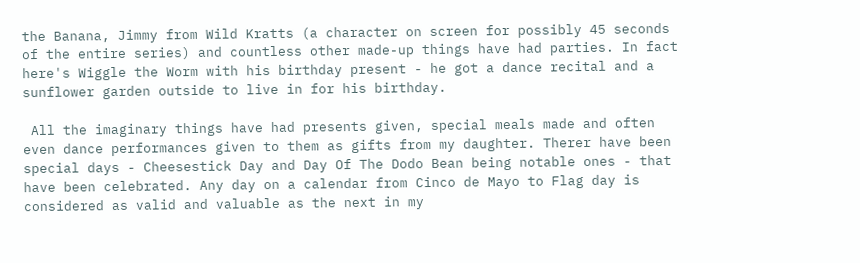the Banana, Jimmy from Wild Kratts (a character on screen for possibly 45 seconds of the entire series) and countless other made-up things have had parties. In fact here's Wiggle the Worm with his birthday present - he got a dance recital and a sunflower garden outside to live in for his birthday.

 All the imaginary things have had presents given, special meals made and often even dance performances given to them as gifts from my daughter. Therer have been special days - Cheesestick Day and Day Of The Dodo Bean being notable ones - that have been celebrated. Any day on a calendar from Cinco de Mayo to Flag day is considered as valid and valuable as the next in my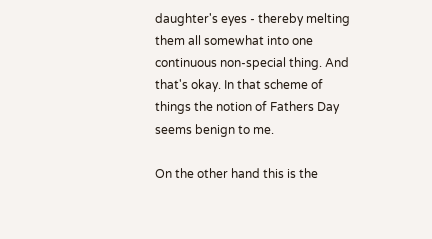daughter's eyes - thereby melting them all somewhat into one continuous non-special thing. And that's okay. In that scheme of things the notion of Fathers Day seems benign to me.

On the other hand this is the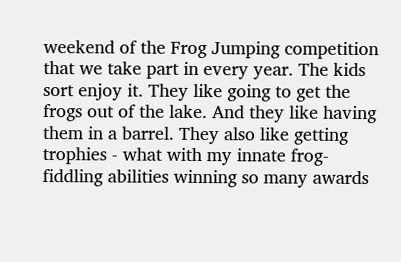weekend of the Frog Jumping competition that we take part in every year. The kids sort enjoy it. They like going to get the frogs out of the lake. And they like having them in a barrel. They also like getting trophies - what with my innate frog-fiddling abilities winning so many awards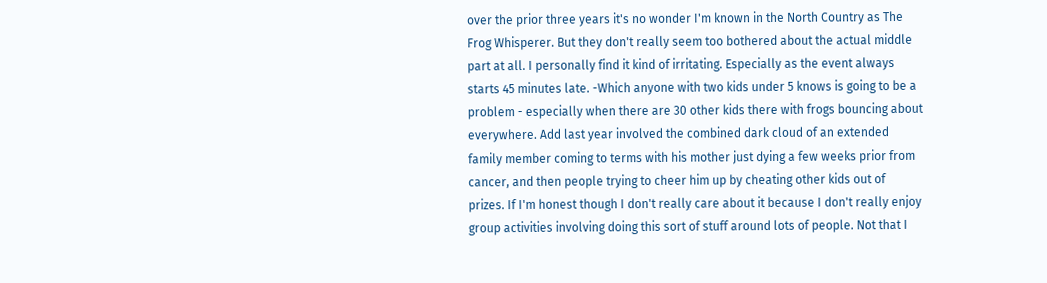over the prior three years it's no wonder I'm known in the North Country as The Frog Whisperer. But they don't really seem too bothered about the actual middle part at all. I personally find it kind of irritating. Especially as the event always starts 45 minutes late. -Which anyone with two kids under 5 knows is going to be a problem - especially when there are 30 other kids there with frogs bouncing about everywhere. Add last year involved the combined dark cloud of an extended family member coming to terms with his mother just dying a few weeks prior from cancer, and then people trying to cheer him up by cheating other kids out of prizes. If I'm honest though I don't really care about it because I don't really enjoy group activities involving doing this sort of stuff around lots of people. Not that I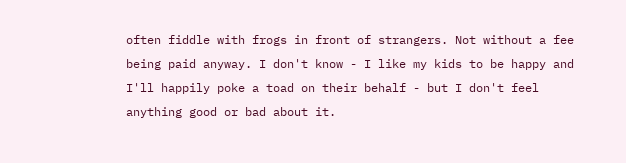often fiddle with frogs in front of strangers. Not without a fee being paid anyway. I don't know - I like my kids to be happy and I'll happily poke a toad on their behalf - but I don't feel anything good or bad about it.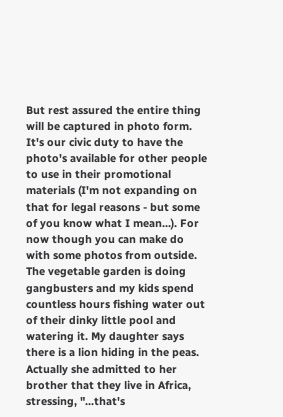But rest assured the entire thing will be captured in photo form. It's our civic duty to have the photo's available for other people to use in their promotional materials (I'm not expanding on that for legal reasons - but some of you know what I mean...). For now though you can make do with some photos from outside. The vegetable garden is doing gangbusters and my kids spend countless hours fishing water out of their dinky little pool and watering it. My daughter says there is a lion hiding in the peas. Actually she admitted to her brother that they live in Africa, stressing, "...that's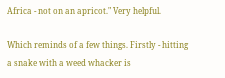Africa - not on an apricot." Very helpful.

Which reminds of a few things. Firstly - hitting a snake with a weed whacker is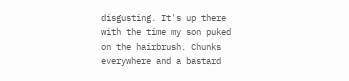disgusting. It's up there with the time my son puked on the hairbrush. Chunks everywhere and a bastard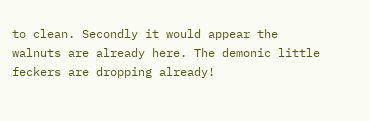to clean. Secondly it would appear the walnuts are already here. The demonic little feckers are dropping already!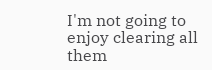I'm not going to enjoy clearing all them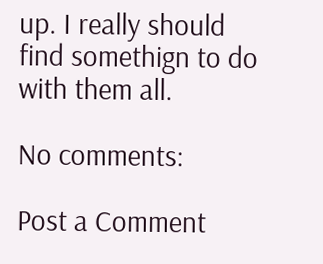up. I really should find somethign to do with them all.

No comments:

Post a Comment